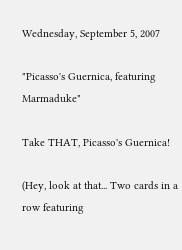Wednesday, September 5, 2007

"Picasso's Guernica, featuring Marmaduke"

Take THAT, Picasso's Guernica!

(Hey, look at that... Two cards in a row featuring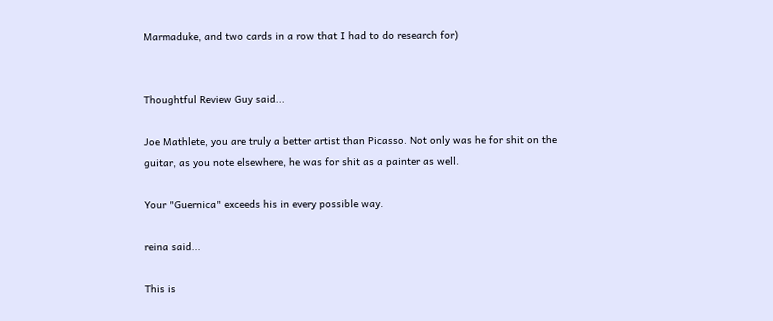Marmaduke, and two cards in a row that I had to do research for)


Thoughtful Review Guy said...

Joe Mathlete, you are truly a better artist than Picasso. Not only was he for shit on the guitar, as you note elsewhere, he was for shit as a painter as well.

Your "Guernica" exceeds his in every possible way.

reina said...

This is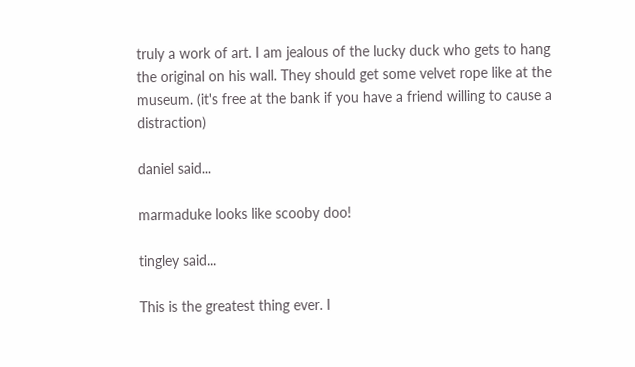truly a work of art. I am jealous of the lucky duck who gets to hang the original on his wall. They should get some velvet rope like at the museum. (it's free at the bank if you have a friend willing to cause a distraction)

daniel said...

marmaduke looks like scooby doo!

tingley said...

This is the greatest thing ever. I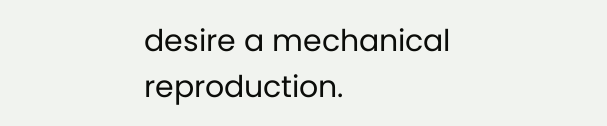desire a mechanical reproduction.